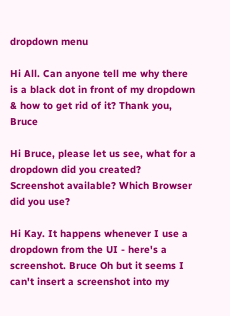dropdown menu

Hi All. Can anyone tell me why there is a black dot in front of my dropdown & how to get rid of it? Thank you, Bruce

Hi Bruce, please let us see, what for a dropdown did you created? Screenshot available? Which Browser did you use?

Hi Kay. It happens whenever I use a dropdown from the UI - here's a screenshot. Bruce Oh but it seems I can't insert a screenshot into my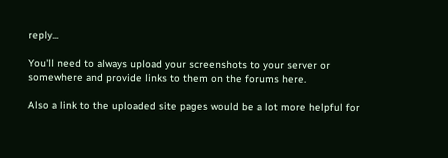reply...

You'll need to always upload your screenshots to your server or somewhere and provide links to them on the forums here.

Also a link to the uploaded site pages would be a lot more helpful for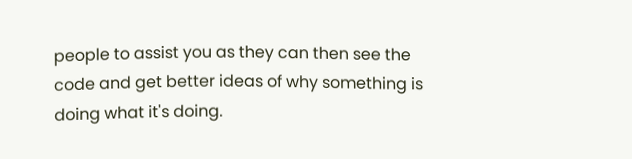people to assist you as they can then see the code and get better ideas of why something is doing what it's doing.